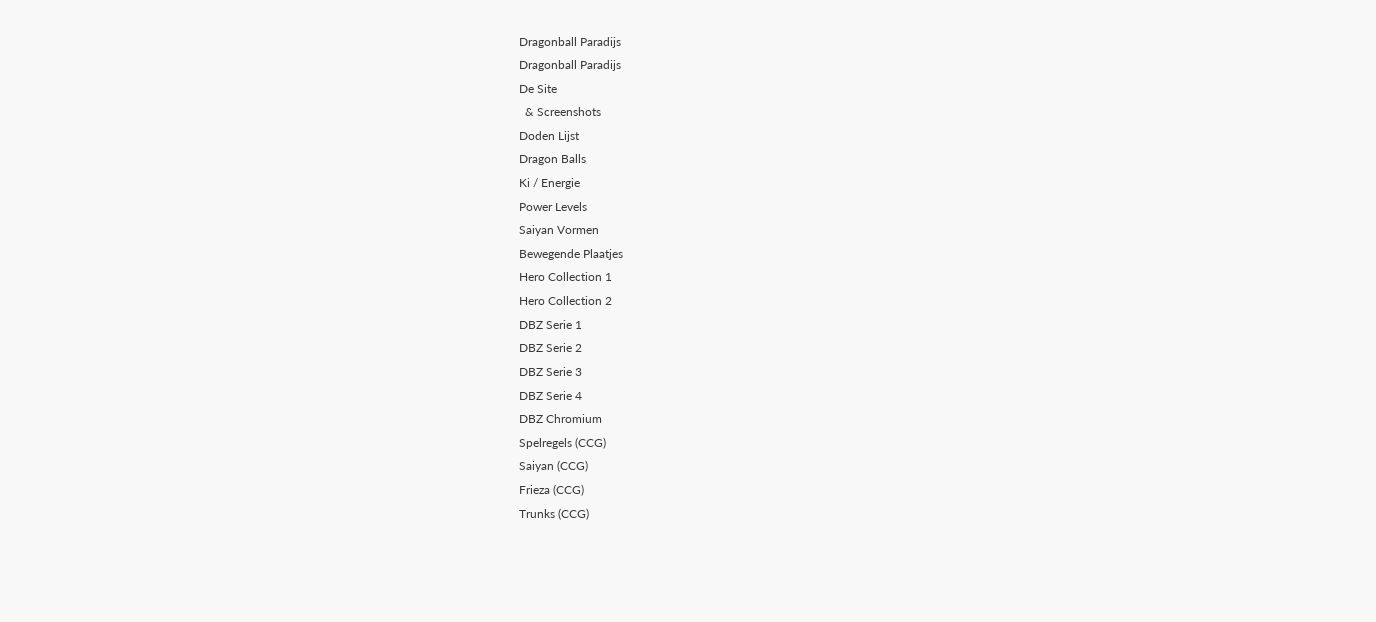Dragonball Paradijs
Dragonball Paradijs
De Site
  & Screenshots
Doden Lijst
Dragon Balls
Ki / Energie
Power Levels
Saiyan Vormen
Bewegende Plaatjes
Hero Collection 1
Hero Collection 2
DBZ Serie 1
DBZ Serie 2
DBZ Serie 3
DBZ Serie 4
DBZ Chromium
Spelregels (CCG)
Saiyan (CCG)
Frieza (CCG)
Trunks (CCG)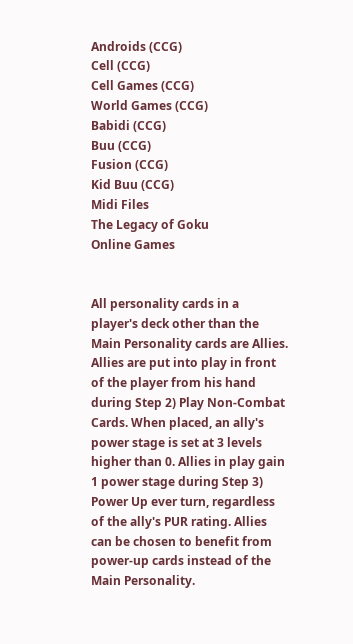Androids (CCG)
Cell (CCG)
Cell Games (CCG)
World Games (CCG)
Babidi (CCG)
Buu (CCG)
Fusion (CCG)
Kid Buu (CCG)
Midi Files
The Legacy of Goku
Online Games


All personality cards in a player's deck other than the Main Personality cards are Allies. Allies are put into play in front of the player from his hand during Step 2) Play Non-Combat Cards. When placed, an ally's power stage is set at 3 levels higher than 0. Allies in play gain 1 power stage during Step 3) Power Up ever turn, regardless of the ally's PUR rating. Allies can be chosen to benefit from power-up cards instead of the Main Personality.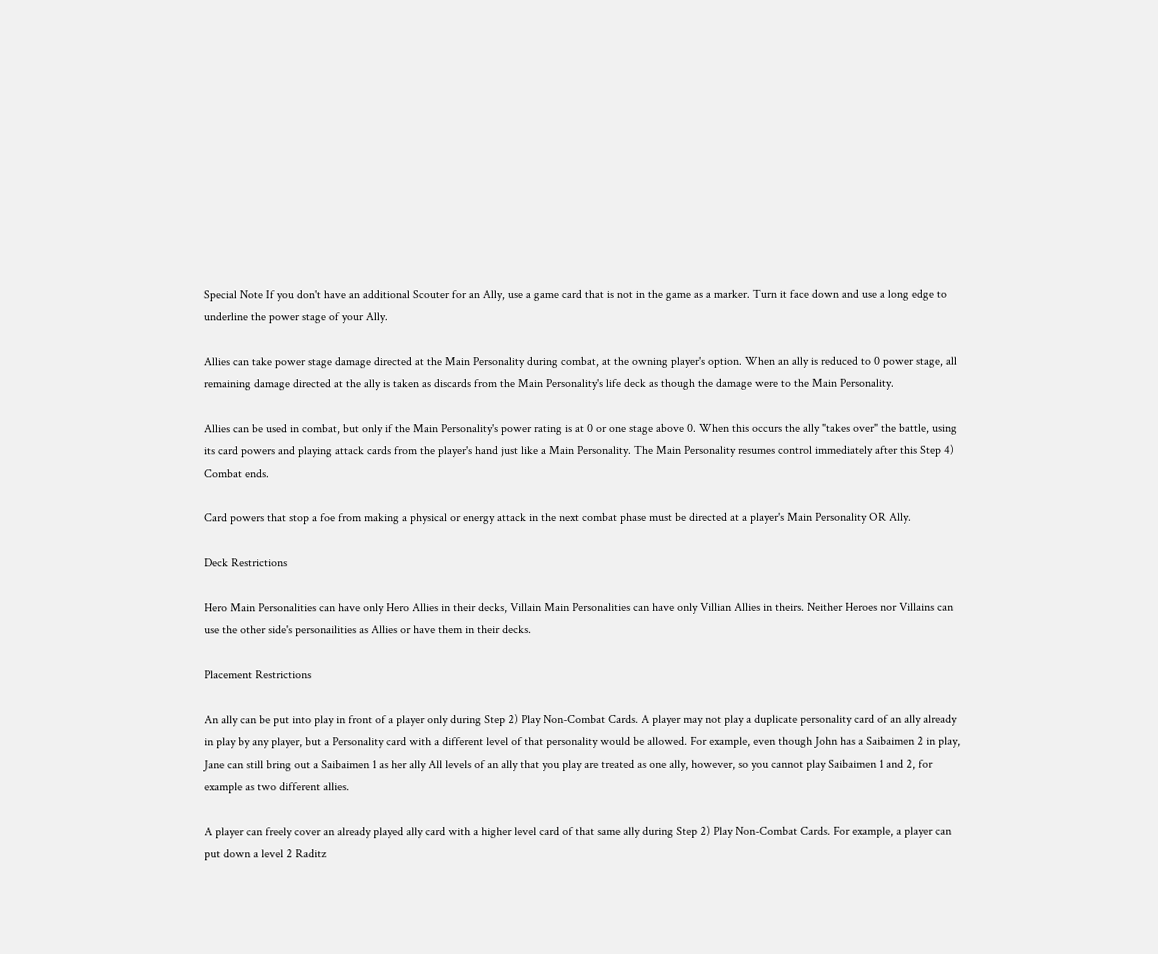Special Note If you don't have an additional Scouter for an Ally, use a game card that is not in the game as a marker. Turn it face down and use a long edge to underline the power stage of your Ally.

Allies can take power stage damage directed at the Main Personality during combat, at the owning player's option. When an ally is reduced to 0 power stage, all remaining damage directed at the ally is taken as discards from the Main Personality's life deck as though the damage were to the Main Personality.

Allies can be used in combat, but only if the Main Personality's power rating is at 0 or one stage above 0. When this occurs the ally "takes over" the battle, using its card powers and playing attack cards from the player's hand just like a Main Personality. The Main Personality resumes control immediately after this Step 4) Combat ends.

Card powers that stop a foe from making a physical or energy attack in the next combat phase must be directed at a player's Main Personality OR Ally.

Deck Restrictions

Hero Main Personalities can have only Hero Allies in their decks, Villain Main Personalities can have only Villian Allies in theirs. Neither Heroes nor Villains can use the other side's personailities as Allies or have them in their decks.

Placement Restrictions

An ally can be put into play in front of a player only during Step 2) Play Non-Combat Cards. A player may not play a duplicate personality card of an ally already in play by any player, but a Personality card with a different level of that personality would be allowed. For example, even though John has a Saibaimen 2 in play, Jane can still bring out a Saibaimen 1 as her ally All levels of an ally that you play are treated as one ally, however, so you cannot play Saibaimen 1 and 2, for example as two different allies.

A player can freely cover an already played ally card with a higher level card of that same ally during Step 2) Play Non-Combat Cards. For example, a player can put down a level 2 Raditz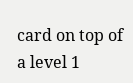card on top of a level 1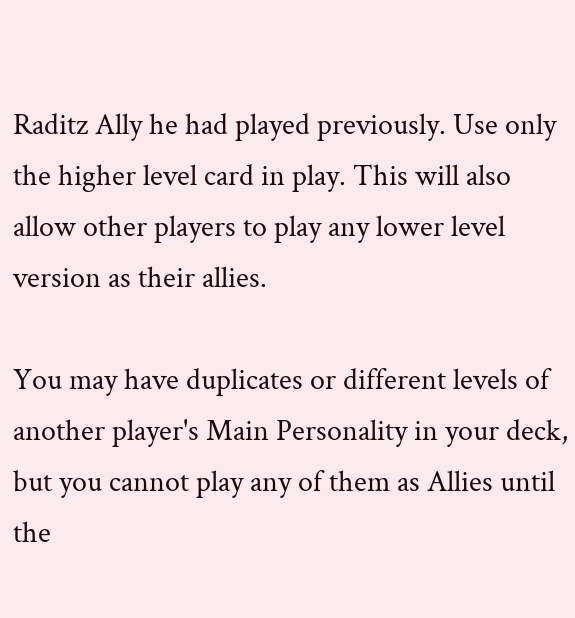Raditz Ally he had played previously. Use only the higher level card in play. This will also allow other players to play any lower level version as their allies.

You may have duplicates or different levels of another player's Main Personality in your deck, but you cannot play any of them as Allies until the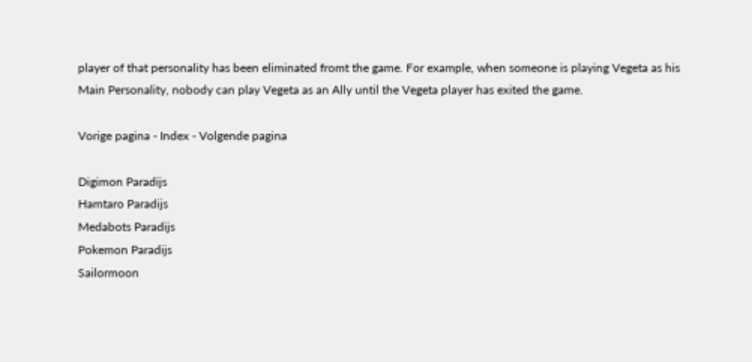player of that personality has been eliminated fromt the game. For example, when someone is playing Vegeta as his Main Personality, nobody can play Vegeta as an Ally until the Vegeta player has exited the game.

Vorige pagina - Index - Volgende pagina

Digimon Paradijs
Hamtaro Paradijs
Medabots Paradijs
Pokemon Paradijs
Sailormoon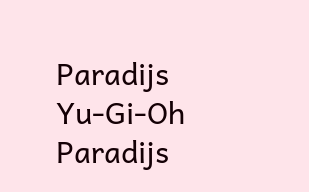Paradijs
Yu-Gi-Oh Paradijs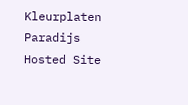Kleurplaten Paradijs
Hosted Site